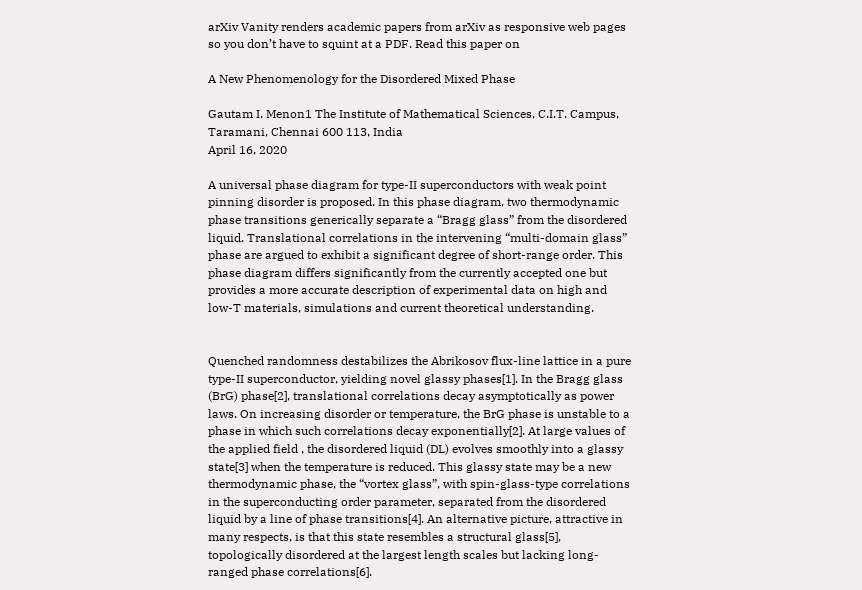arXiv Vanity renders academic papers from arXiv as responsive web pages so you don’t have to squint at a PDF. Read this paper on

A New Phenomenology for the Disordered Mixed Phase

Gautam I. Menon1 The Institute of Mathematical Sciences, C.I.T. Campus,
Taramani, Chennai 600 113, India
April 16, 2020

A universal phase diagram for type-II superconductors with weak point pinning disorder is proposed. In this phase diagram, two thermodynamic phase transitions generically separate a “Bragg glass” from the disordered liquid. Translational correlations in the intervening “multi-domain glass” phase are argued to exhibit a significant degree of short-range order. This phase diagram differs significantly from the currently accepted one but provides a more accurate description of experimental data on high and low-T materials, simulations and current theoretical understanding.


Quenched randomness destabilizes the Abrikosov flux-line lattice in a pure type-II superconductor, yielding novel glassy phases[1]. In the Bragg glass (BrG) phase[2], translational correlations decay asymptotically as power laws. On increasing disorder or temperature, the BrG phase is unstable to a phase in which such correlations decay exponentially[2]. At large values of the applied field , the disordered liquid (DL) evolves smoothly into a glassy state[3] when the temperature is reduced. This glassy state may be a new thermodynamic phase, the “vortex glass”, with spin-glass-type correlations in the superconducting order parameter, separated from the disordered liquid by a line of phase transitions[4]. An alternative picture, attractive in many respects, is that this state resembles a structural glass[5], topologically disordered at the largest length scales but lacking long-ranged phase correlations[6].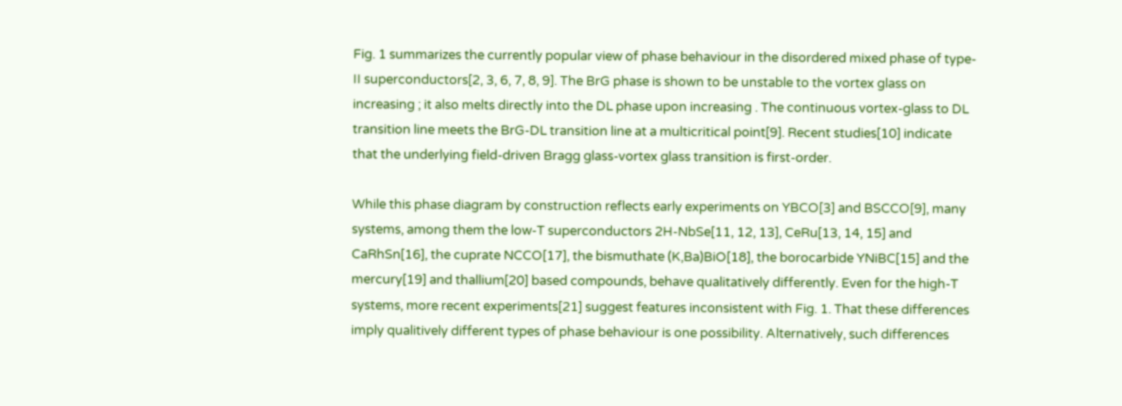Fig. 1 summarizes the currently popular view of phase behaviour in the disordered mixed phase of type-II superconductors[2, 3, 6, 7, 8, 9]. The BrG phase is shown to be unstable to the vortex glass on increasing ; it also melts directly into the DL phase upon increasing . The continuous vortex-glass to DL transition line meets the BrG-DL transition line at a multicritical point[9]. Recent studies[10] indicate that the underlying field-driven Bragg glass-vortex glass transition is first-order.

While this phase diagram by construction reflects early experiments on YBCO[3] and BSCCO[9], many systems, among them the low-T superconductors 2H-NbSe[11, 12, 13], CeRu[13, 14, 15] and CaRhSn[16], the cuprate NCCO[17], the bismuthate (K,Ba)BiO[18], the borocarbide YNiBC[15] and the mercury[19] and thallium[20] based compounds, behave qualitatively differently. Even for the high-T systems, more recent experiments[21] suggest features inconsistent with Fig. 1. That these differences imply qualitively different types of phase behaviour is one possibility. Alternatively, such differences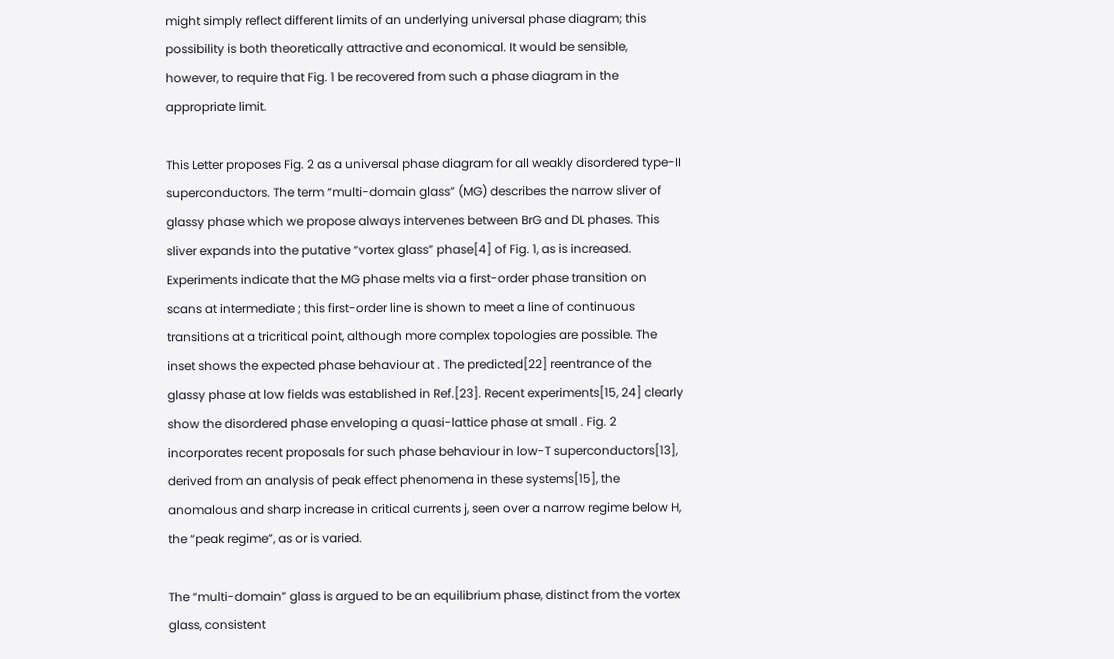might simply reflect different limits of an underlying universal phase diagram; this possibility is both theoretically attractive and economical. It would be sensible, however, to require that Fig. 1 be recovered from such a phase diagram in the appropriate limit.

This Letter proposes Fig. 2 as a universal phase diagram for all weakly disordered type-II superconductors. The term “multi-domain glass” (MG) describes the narrow sliver of glassy phase which we propose always intervenes between BrG and DL phases. This sliver expands into the putative “vortex glass” phase[4] of Fig. 1, as is increased. Experiments indicate that the MG phase melts via a first-order phase transition on scans at intermediate ; this first-order line is shown to meet a line of continuous transitions at a tricritical point, although more complex topologies are possible. The inset shows the expected phase behaviour at . The predicted[22] reentrance of the glassy phase at low fields was established in Ref.[23]. Recent experiments[15, 24] clearly show the disordered phase enveloping a quasi-lattice phase at small . Fig. 2 incorporates recent proposals for such phase behaviour in low-T superconductors[13], derived from an analysis of peak effect phenomena in these systems[15], the anomalous and sharp increase in critical currents j, seen over a narrow regime below H, the “peak regime”, as or is varied.

The “multi-domain” glass is argued to be an equilibrium phase, distinct from the vortex glass, consistent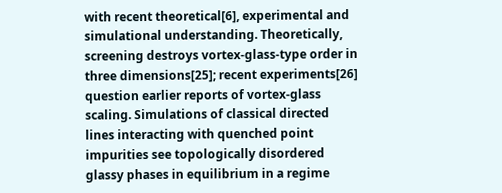with recent theoretical[6], experimental and simulational understanding. Theoretically, screening destroys vortex-glass-type order in three dimensions[25]; recent experiments[26] question earlier reports of vortex-glass scaling. Simulations of classical directed lines interacting with quenched point impurities see topologically disordered glassy phases in equilibrium in a regime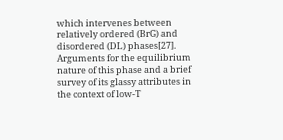which intervenes between relatively ordered (BrG) and disordered (DL) phases[27]. Arguments for the equilibrium nature of this phase and a brief survey of its glassy attributes in the context of low-T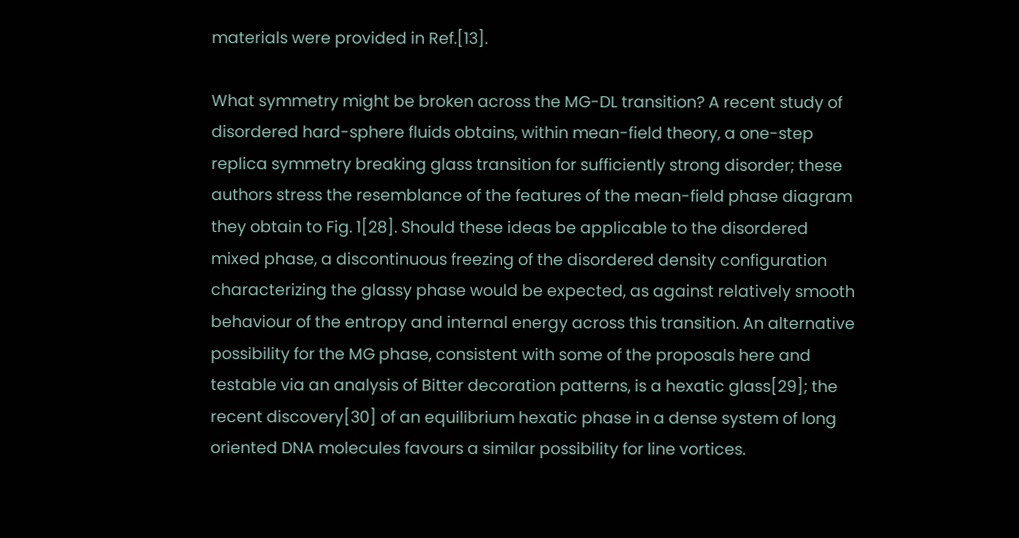materials were provided in Ref.[13].

What symmetry might be broken across the MG-DL transition? A recent study of disordered hard-sphere fluids obtains, within mean-field theory, a one-step replica symmetry breaking glass transition for sufficiently strong disorder; these authors stress the resemblance of the features of the mean-field phase diagram they obtain to Fig. 1[28]. Should these ideas be applicable to the disordered mixed phase, a discontinuous freezing of the disordered density configuration characterizing the glassy phase would be expected, as against relatively smooth behaviour of the entropy and internal energy across this transition. An alternative possibility for the MG phase, consistent with some of the proposals here and testable via an analysis of Bitter decoration patterns, is a hexatic glass[29]; the recent discovery[30] of an equilibrium hexatic phase in a dense system of long oriented DNA molecules favours a similar possibility for line vortices.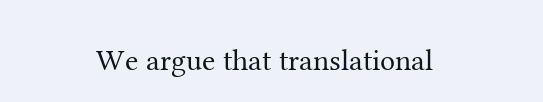We argue that translational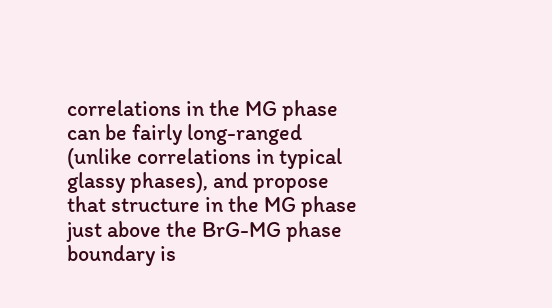correlations in the MG phase can be fairly long-ranged (unlike correlations in typical glassy phases), and propose that structure in the MG phase just above the BrG-MG phase boundary is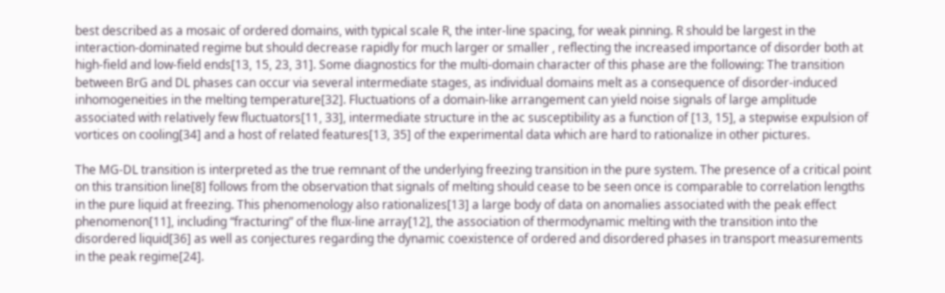best described as a mosaic of ordered domains, with typical scale R, the inter-line spacing, for weak pinning. R should be largest in the interaction-dominated regime but should decrease rapidly for much larger or smaller , reflecting the increased importance of disorder both at high-field and low-field ends[13, 15, 23, 31]. Some diagnostics for the multi-domain character of this phase are the following: The transition between BrG and DL phases can occur via several intermediate stages, as individual domains melt as a consequence of disorder-induced inhomogeneities in the melting temperature[32]. Fluctuations of a domain-like arrangement can yield noise signals of large amplitude associated with relatively few fluctuators[11, 33], intermediate structure in the ac susceptibility as a function of [13, 15], a stepwise expulsion of vortices on cooling[34] and a host of related features[13, 35] of the experimental data which are hard to rationalize in other pictures.

The MG-DL transition is interpreted as the true remnant of the underlying freezing transition in the pure system. The presence of a critical point on this transition line[8] follows from the observation that signals of melting should cease to be seen once is comparable to correlation lengths in the pure liquid at freezing. This phenomenology also rationalizes[13] a large body of data on anomalies associated with the peak effect phenomenon[11], including “fracturing” of the flux-line array[12], the association of thermodynamic melting with the transition into the disordered liquid[36] as well as conjectures regarding the dynamic coexistence of ordered and disordered phases in transport measurements in the peak regime[24].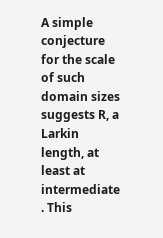A simple conjecture for the scale of such domain sizes suggests R, a Larkin length, at least at intermediate . This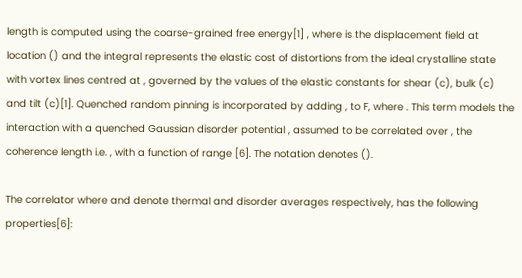length is computed using the coarse-grained free energy[1] , where is the displacement field at location () and the integral represents the elastic cost of distortions from the ideal crystalline state with vortex lines centred at , governed by the values of the elastic constants for shear (c), bulk (c) and tilt (c)[1]. Quenched random pinning is incorporated by adding , to F, where . This term models the interaction with a quenched Gaussian disorder potential , assumed to be correlated over , the coherence length i.e. , with a function of range [6]. The notation denotes ().

The correlator where and denote thermal and disorder averages respectively, has the following properties[6]: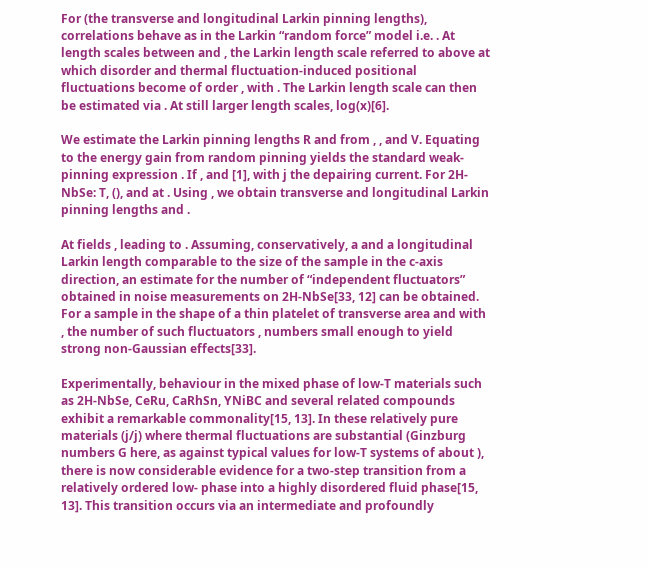For (the transverse and longitudinal Larkin pinning lengths), correlations behave as in the Larkin “random force” model i.e. . At length scales between and , the Larkin length scale referred to above at which disorder and thermal fluctuation-induced positional fluctuations become of order , with . The Larkin length scale can then be estimated via . At still larger length scales, log(x)[6].

We estimate the Larkin pinning lengths R and from , , and V. Equating to the energy gain from random pinning yields the standard weak-pinning expression . If , and [1], with j the depairing current. For 2H-NbSe: T, (), and at . Using , we obtain transverse and longitudinal Larkin pinning lengths and .

At fields , leading to . Assuming, conservatively, a and a longitudinal Larkin length comparable to the size of the sample in the c-axis direction, an estimate for the number of “independent fluctuators” obtained in noise measurements on 2H-NbSe[33, 12] can be obtained. For a sample in the shape of a thin platelet of transverse area and with , the number of such fluctuators , numbers small enough to yield strong non-Gaussian effects[33].

Experimentally, behaviour in the mixed phase of low-T materials such as 2H-NbSe, CeRu, CaRhSn, YNiBC and several related compounds exhibit a remarkable commonality[15, 13]. In these relatively pure materials (j/j) where thermal fluctuations are substantial (Ginzburg numbers G here, as against typical values for low-T systems of about ), there is now considerable evidence for a two-step transition from a relatively ordered low- phase into a highly disordered fluid phase[15, 13]. This transition occurs via an intermediate and profoundly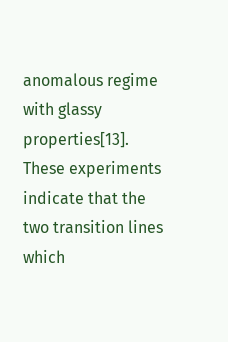anomalous regime with glassy properties[13]. These experiments indicate that the two transition lines which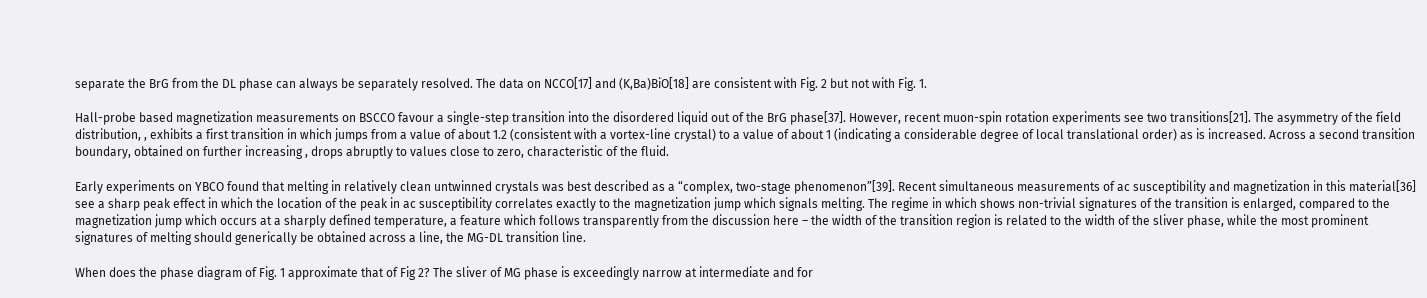separate the BrG from the DL phase can always be separately resolved. The data on NCCO[17] and (K,Ba)BiO[18] are consistent with Fig. 2 but not with Fig. 1.

Hall-probe based magnetization measurements on BSCCO favour a single-step transition into the disordered liquid out of the BrG phase[37]. However, recent muon-spin rotation experiments see two transitions[21]. The asymmetry of the field distribution, , exhibits a first transition in which jumps from a value of about 1.2 (consistent with a vortex-line crystal) to a value of about 1 (indicating a considerable degree of local translational order) as is increased. Across a second transition boundary, obtained on further increasing , drops abruptly to values close to zero, characteristic of the fluid.

Early experiments on YBCO found that melting in relatively clean untwinned crystals was best described as a “complex, two-stage phenomenon”[39]. Recent simultaneous measurements of ac susceptibility and magnetization in this material[36] see a sharp peak effect in which the location of the peak in ac susceptibility correlates exactly to the magnetization jump which signals melting. The regime in which shows non-trivial signatures of the transition is enlarged, compared to the magnetization jump which occurs at a sharply defined temperature, a feature which follows transparently from the discussion here – the width of the transition region is related to the width of the sliver phase, while the most prominent signatures of melting should generically be obtained across a line, the MG-DL transition line.

When does the phase diagram of Fig. 1 approximate that of Fig 2? The sliver of MG phase is exceedingly narrow at intermediate and for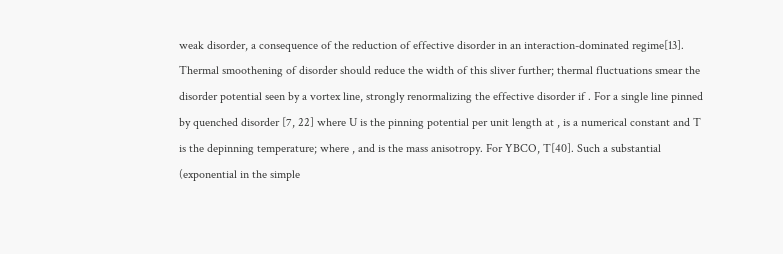weak disorder, a consequence of the reduction of effective disorder in an interaction-dominated regime[13]. Thermal smoothening of disorder should reduce the width of this sliver further; thermal fluctuations smear the disorder potential seen by a vortex line, strongly renormalizing the effective disorder if . For a single line pinned by quenched disorder [7, 22] where U is the pinning potential per unit length at , is a numerical constant and T is the depinning temperature; where , and is the mass anisotropy. For YBCO, T[40]. Such a substantial (exponential in the simple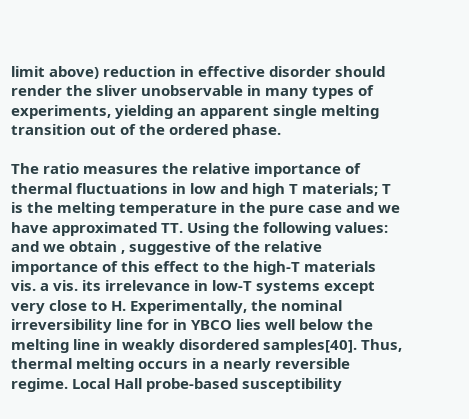limit above) reduction in effective disorder should render the sliver unobservable in many types of experiments, yielding an apparent single melting transition out of the ordered phase.

The ratio measures the relative importance of thermal fluctuations in low and high T materials; T is the melting temperature in the pure case and we have approximated TT. Using the following values: and we obtain , suggestive of the relative importance of this effect to the high-T materials vis. a vis. its irrelevance in low-T systems except very close to H. Experimentally, the nominal irreversibility line for in YBCO lies well below the melting line in weakly disordered samples[40]. Thus, thermal melting occurs in a nearly reversible regime. Local Hall probe-based susceptibility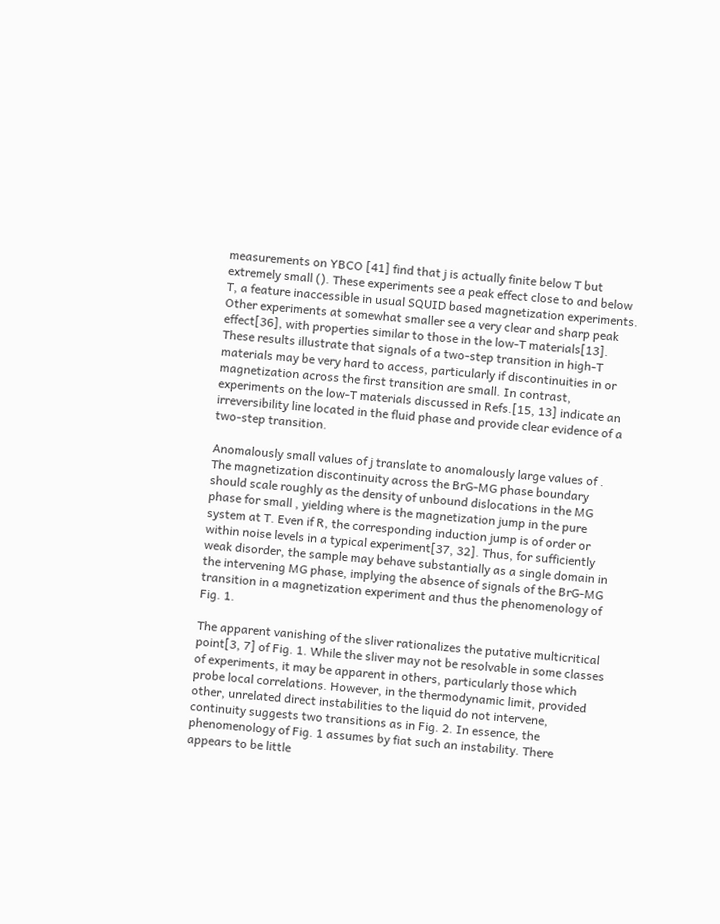measurements on YBCO [41] find that j is actually finite below T but extremely small (). These experiments see a peak effect close to and below T, a feature inaccessible in usual SQUID based magnetization experiments. Other experiments at somewhat smaller see a very clear and sharp peak effect[36], with properties similar to those in the low-T materials[13]. These results illustrate that signals of a two-step transition in high-T materials may be very hard to access, particularly if discontinuities in or magnetization across the first transition are small. In contrast, experiments on the low-T materials discussed in Refs.[15, 13] indicate an irreversibility line located in the fluid phase and provide clear evidence of a two-step transition.

Anomalously small values of j translate to anomalously large values of . The magnetization discontinuity across the BrG-MG phase boundary should scale roughly as the density of unbound dislocations in the MG phase for small , yielding where is the magnetization jump in the pure system at T. Even if R, the corresponding induction jump is of order or within noise levels in a typical experiment[37, 32]. Thus, for sufficiently weak disorder, the sample may behave substantially as a single domain in the intervening MG phase, implying the absence of signals of the BrG-MG transition in a magnetization experiment and thus the phenomenology of Fig. 1.

The apparent vanishing of the sliver rationalizes the putative multicritical point[3, 7] of Fig. 1. While the sliver may not be resolvable in some classes of experiments, it may be apparent in others, particularly those which probe local correlations. However, in the thermodynamic limit, provided other, unrelated direct instabilities to the liquid do not intervene, continuity suggests two transitions as in Fig. 2. In essence, the phenomenology of Fig. 1 assumes by fiat such an instability. There appears to be little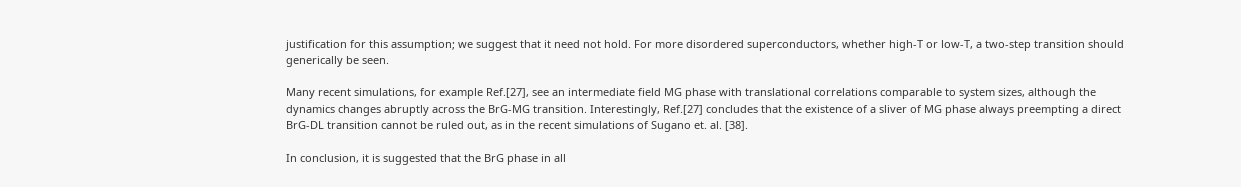justification for this assumption; we suggest that it need not hold. For more disordered superconductors, whether high-T or low-T, a two-step transition should generically be seen.

Many recent simulations, for example Ref.[27], see an intermediate field MG phase with translational correlations comparable to system sizes, although the dynamics changes abruptly across the BrG-MG transition. Interestingly, Ref.[27] concludes that the existence of a sliver of MG phase always preempting a direct BrG-DL transition cannot be ruled out, as in the recent simulations of Sugano et. al. [38].

In conclusion, it is suggested that the BrG phase in all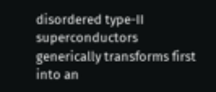disordered type-II superconductors generically transforms first into an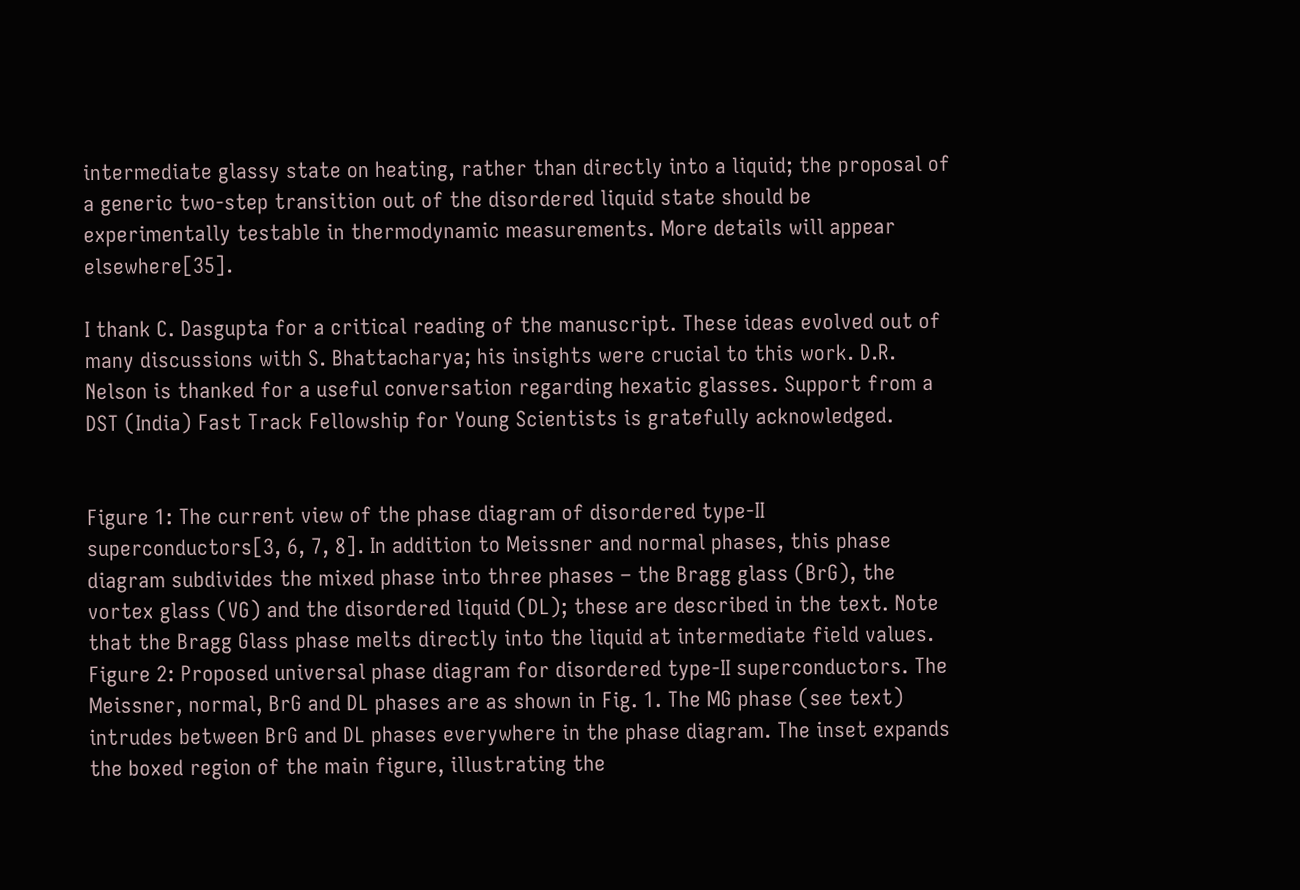intermediate glassy state on heating, rather than directly into a liquid; the proposal of a generic two-step transition out of the disordered liquid state should be experimentally testable in thermodynamic measurements. More details will appear elsewhere[35].

I thank C. Dasgupta for a critical reading of the manuscript. These ideas evolved out of many discussions with S. Bhattacharya; his insights were crucial to this work. D.R. Nelson is thanked for a useful conversation regarding hexatic glasses. Support from a DST (India) Fast Track Fellowship for Young Scientists is gratefully acknowledged.


Figure 1: The current view of the phase diagram of disordered type-II superconductors[3, 6, 7, 8]. In addition to Meissner and normal phases, this phase diagram subdivides the mixed phase into three phases – the Bragg glass (BrG), the vortex glass (VG) and the disordered liquid (DL); these are described in the text. Note that the Bragg Glass phase melts directly into the liquid at intermediate field values.
Figure 2: Proposed universal phase diagram for disordered type-II superconductors. The Meissner, normal, BrG and DL phases are as shown in Fig. 1. The MG phase (see text) intrudes between BrG and DL phases everywhere in the phase diagram. The inset expands the boxed region of the main figure, illustrating the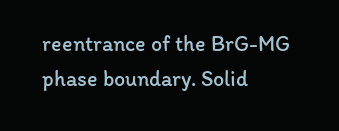reentrance of the BrG-MG phase boundary. Solid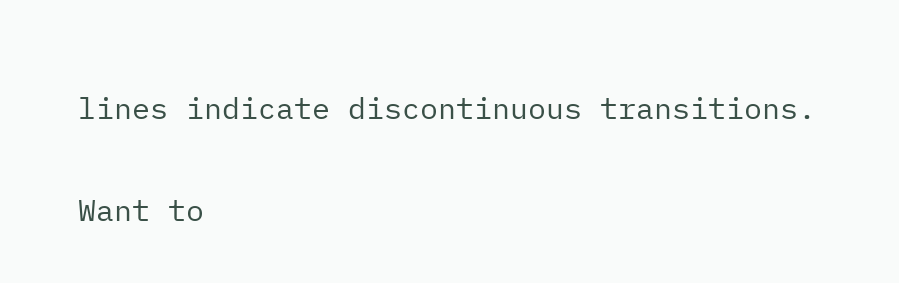lines indicate discontinuous transitions.

Want to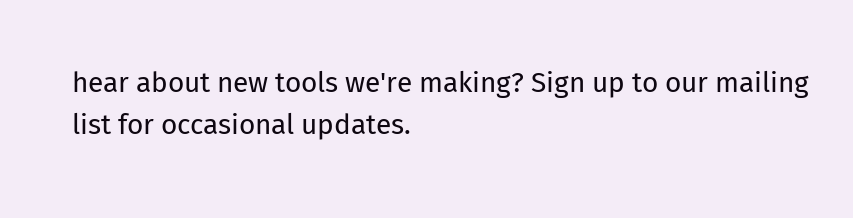hear about new tools we're making? Sign up to our mailing list for occasional updates.